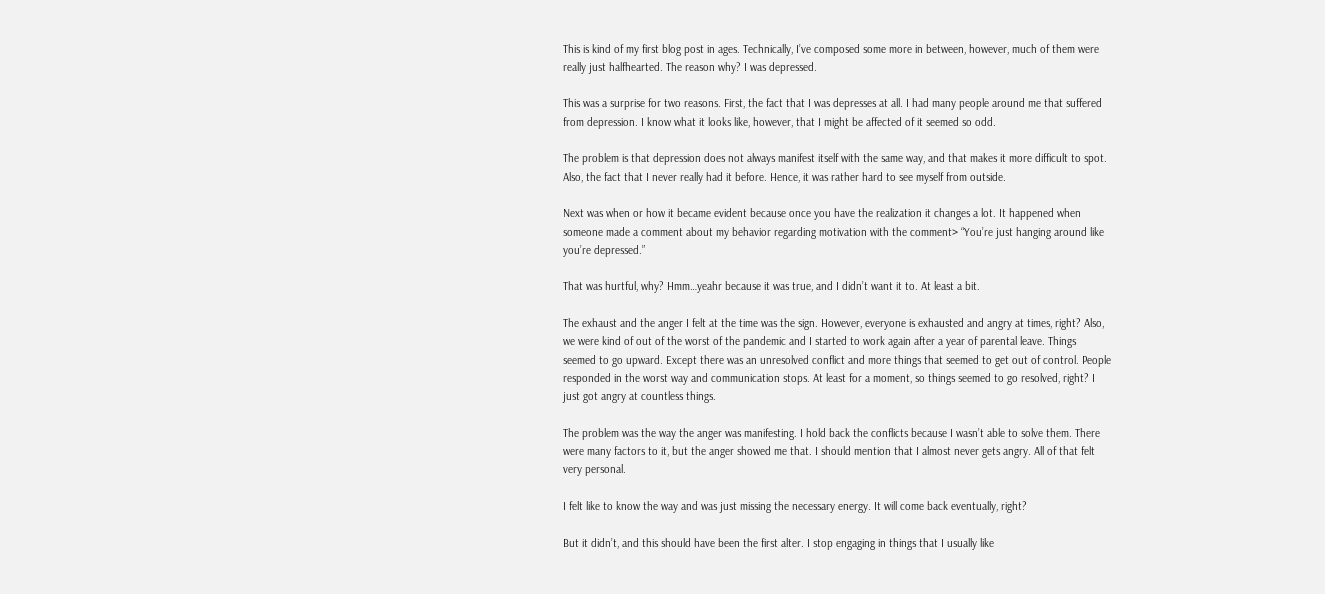This is kind of my first blog post in ages. Technically, I’ve composed some more in between, however, much of them were really just halfhearted. The reason why? I was depressed.

This was a surprise for two reasons. First, the fact that I was depresses at all. I had many people around me that suffered from depression. I know what it looks like, however, that I might be affected of it seemed so odd.

The problem is that depression does not always manifest itself with the same way, and that makes it more difficult to spot. Also, the fact that I never really had it before. Hence, it was rather hard to see myself from outside.

Next was when or how it became evident because once you have the realization it changes a lot. It happened when someone made a comment about my behavior regarding motivation with the comment> “You’re just hanging around like you’re depressed.”

That was hurtful, why? Hmm…yeahr because it was true, and I didn’t want it to. At least a bit.

The exhaust and the anger I felt at the time was the sign. However, everyone is exhausted and angry at times, right? Also, we were kind of out of the worst of the pandemic and I started to work again after a year of parental leave. Things seemed to go upward. Except there was an unresolved conflict and more things that seemed to get out of control. People responded in the worst way and communication stops. At least for a moment, so things seemed to go resolved, right? I just got angry at countless things.

The problem was the way the anger was manifesting. I hold back the conflicts because I wasn’t able to solve them. There were many factors to it, but the anger showed me that. I should mention that I almost never gets angry. All of that felt very personal.

I felt like to know the way and was just missing the necessary energy. It will come back eventually, right?

But it didn’t, and this should have been the first alter. I stop engaging in things that I usually like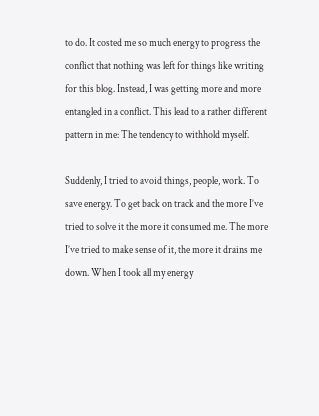to do. It costed me so much energy to progress the conflict that nothing was left for things like writing for this blog. Instead, I was getting more and more entangled in a conflict. This lead to a rather different pattern in me: The tendency to withhold myself.

Suddenly, I tried to avoid things, people, work. To save energy. To get back on track and the more I’ve tried to solve it the more it consumed me. The more I’ve tried to make sense of it, the more it drains me down. When I took all my energy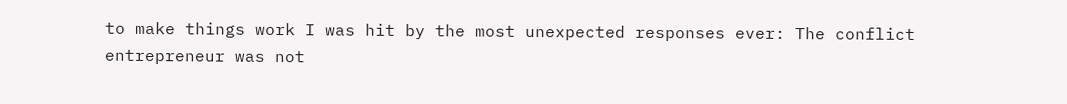to make things work I was hit by the most unexpected responses ever: The conflict entrepreneur was not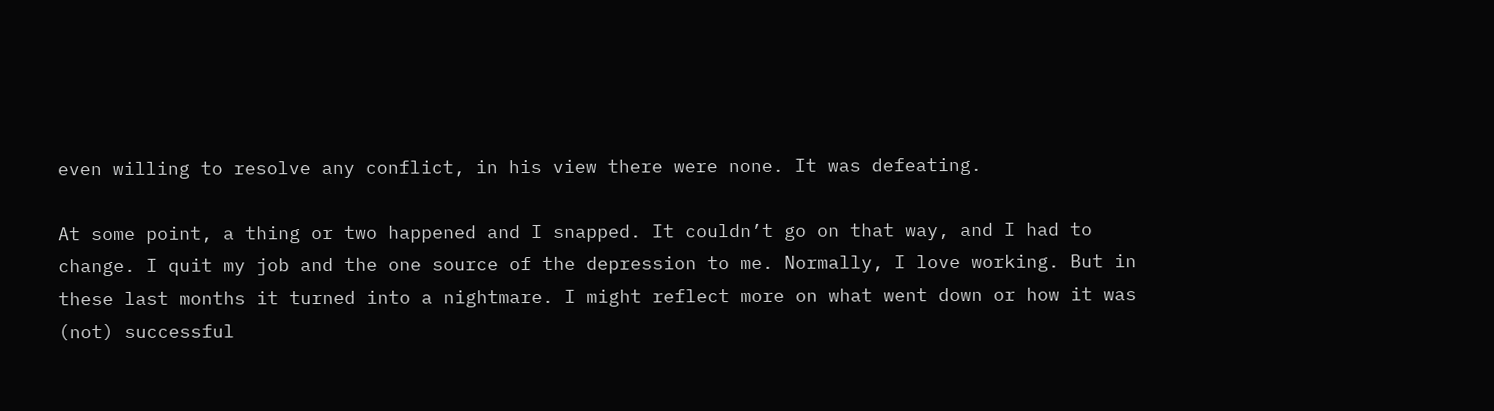even willing to resolve any conflict, in his view there were none. It was defeating.

At some point, a thing or two happened and I snapped. It couldn’t go on that way, and I had to change. I quit my job and the one source of the depression to me. Normally, I love working. But in these last months it turned into a nightmare. I might reflect more on what went down or how it was (not) successful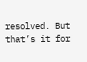resolved. But that’s it for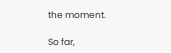the moment.

So far,